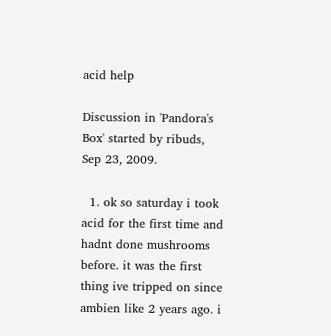acid help

Discussion in 'Pandora's Box' started by ribuds, Sep 23, 2009.

  1. ok so saturday i took acid for the first time and hadnt done mushrooms before. it was the first thing ive tripped on since ambien like 2 years ago. i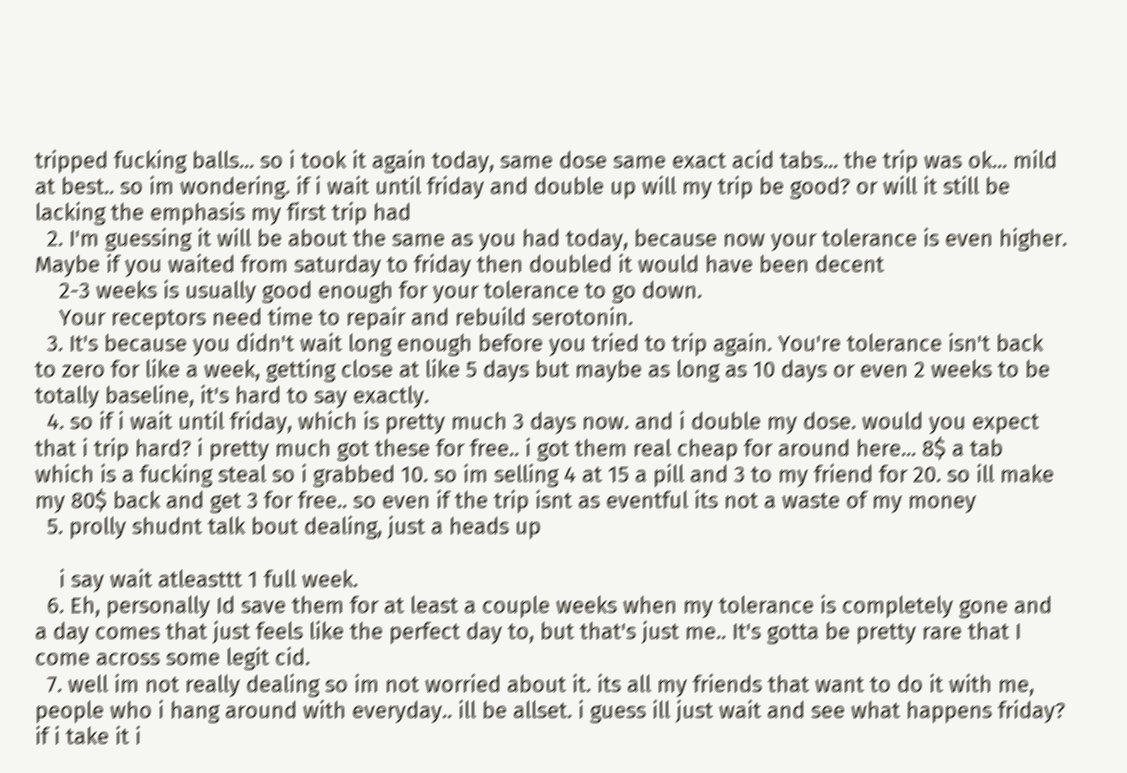tripped fucking balls... so i took it again today, same dose same exact acid tabs... the trip was ok... mild at best.. so im wondering. if i wait until friday and double up will my trip be good? or will it still be lacking the emphasis my first trip had
  2. I'm guessing it will be about the same as you had today, because now your tolerance is even higher. Maybe if you waited from saturday to friday then doubled it would have been decent
    2-3 weeks is usually good enough for your tolerance to go down.
    Your receptors need time to repair and rebuild serotonin.
  3. It's because you didn't wait long enough before you tried to trip again. You're tolerance isn't back to zero for like a week, getting close at like 5 days but maybe as long as 10 days or even 2 weeks to be totally baseline, it's hard to say exactly.
  4. so if i wait until friday, which is pretty much 3 days now. and i double my dose. would you expect that i trip hard? i pretty much got these for free.. i got them real cheap for around here... 8$ a tab which is a fucking steal so i grabbed 10. so im selling 4 at 15 a pill and 3 to my friend for 20. so ill make my 80$ back and get 3 for free.. so even if the trip isnt as eventful its not a waste of my money
  5. prolly shudnt talk bout dealing, just a heads up

    i say wait atleasttt 1 full week.
  6. Eh, personally Id save them for at least a couple weeks when my tolerance is completely gone and a day comes that just feels like the perfect day to, but that's just me.. It's gotta be pretty rare that I come across some legit cid.
  7. well im not really dealing so im not worried about it. its all my friends that want to do it with me, people who i hang around with everyday.. ill be allset. i guess ill just wait and see what happens friday? if i take it i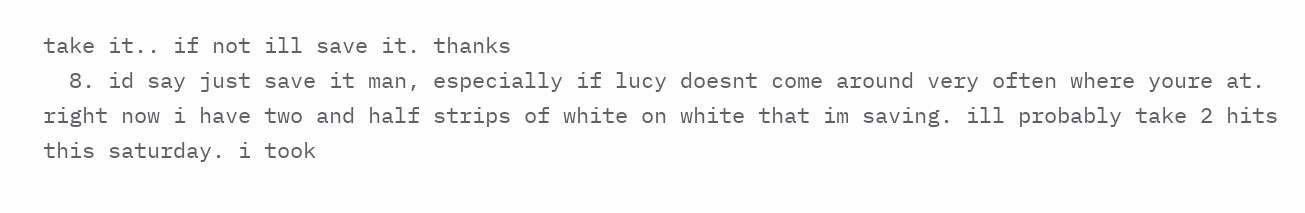take it.. if not ill save it. thanks
  8. id say just save it man, especially if lucy doesnt come around very often where youre at. right now i have two and half strips of white on white that im saving. ill probably take 2 hits this saturday. i took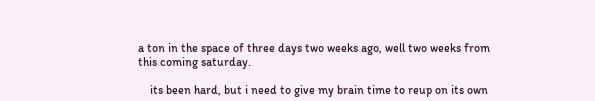a ton in the space of three days two weeks ago, well two weeks from this coming saturday.

    its been hard, but i need to give my brain time to reup on its own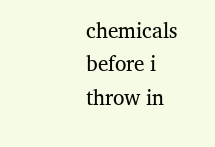chemicals before i throw in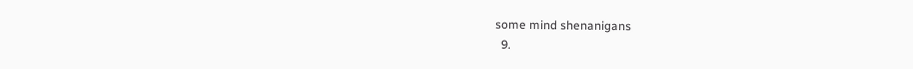some mind shenanigans
  9.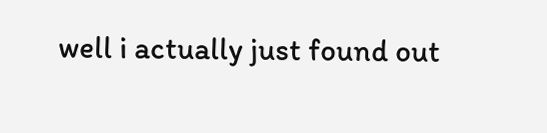well i actually just found out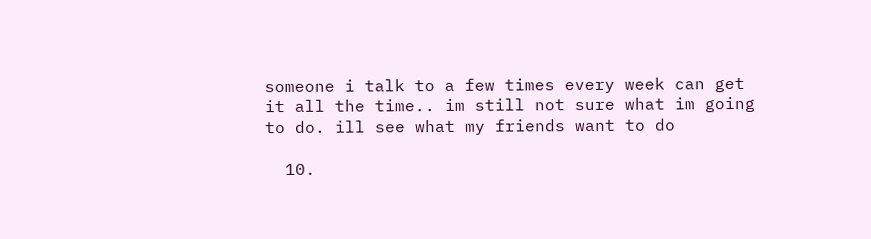someone i talk to a few times every week can get it all the time.. im still not sure what im going to do. ill see what my friends want to do

  10.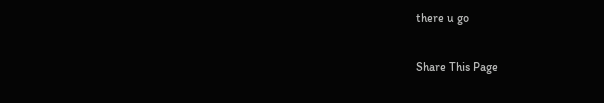there u go

Share This Page